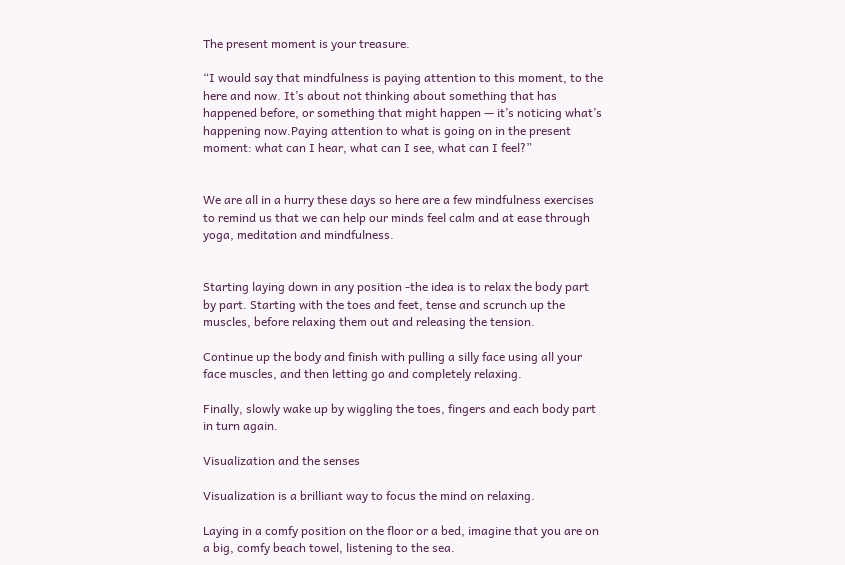The present moment is your treasure.

“I would say that mindfulness is paying attention to this moment, to the here and now. It’s about not thinking about something that has happened before, or something that might happen — it’s noticing what’s happening now.Paying attention to what is going on in the present moment: what can I hear, what can I see, what can I feel?”


We are all in a hurry these days so here are a few mindfulness exercises to remind us that we can help our minds feel calm and at ease through yoga, meditation and mindfulness.


Starting laying down in any position -the idea is to relax the body part by part. Starting with the toes and feet, tense and scrunch up the muscles, before relaxing them out and releasing the tension.

Continue up the body and finish with pulling a silly face using all your face muscles, and then letting go and completely relaxing.

Finally, slowly wake up by wiggling the toes, fingers and each body part in turn again.

Visualization and the senses

Visualization is a brilliant way to focus the mind on relaxing.

Laying in a comfy position on the floor or a bed, imagine that you are on a big, comfy beach towel, listening to the sea.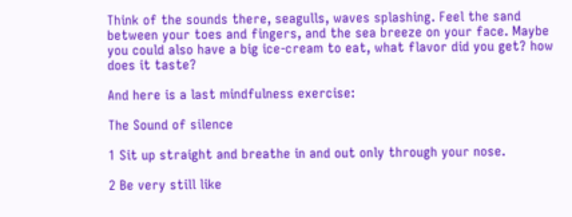Think of the sounds there, seagulls, waves splashing. Feel the sand between your toes and fingers, and the sea breeze on your face. Maybe you could also have a big ice-cream to eat, what flavor did you get? how does it taste?

And here is a last mindfulness exercise:

The Sound of silence

1 Sit up straight and breathe in and out only through your nose.

2 Be very still like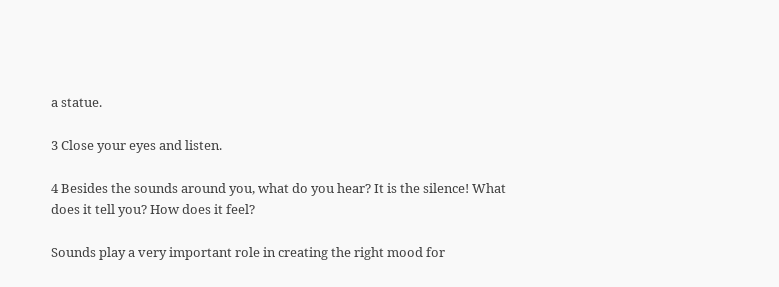a statue.

3 Close your eyes and listen.

4 Besides the sounds around you, what do you hear? It is the silence! What does it tell you? How does it feel?

Sounds play a very important role in creating the right mood for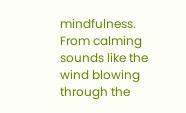mindfulness. From calming sounds like the wind blowing through the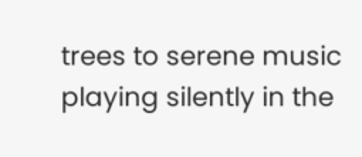trees to serene music playing silently in the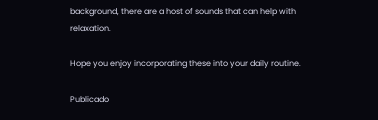background, there are a host of sounds that can help with relaxation.

Hope you enjoy incorporating these into your daily routine.

Publicado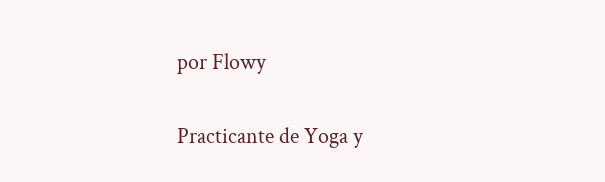por Flowy

Practicante de Yoga y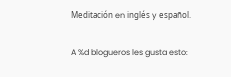Meditación en inglés y español.

A %d blogueros les gusta esto: